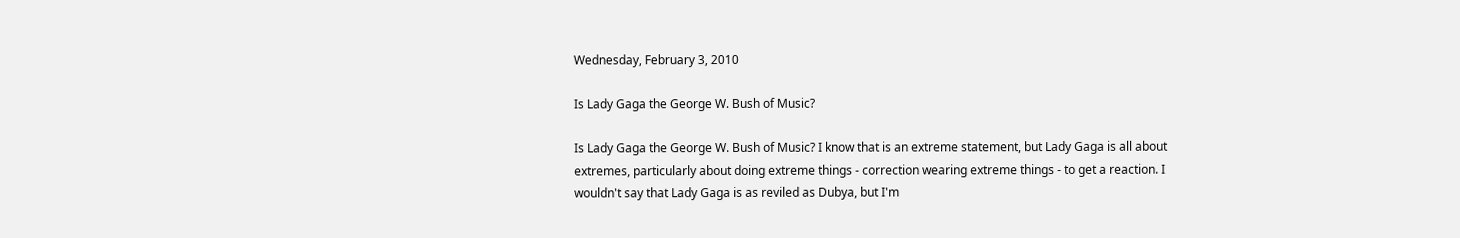Wednesday, February 3, 2010

Is Lady Gaga the George W. Bush of Music?

Is Lady Gaga the George W. Bush of Music? I know that is an extreme statement, but Lady Gaga is all about extremes, particularly about doing extreme things - correction wearing extreme things - to get a reaction. I wouldn't say that Lady Gaga is as reviled as Dubya, but I'm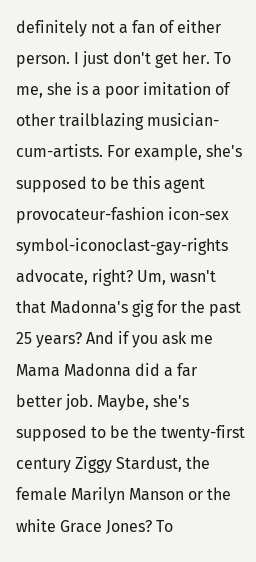definitely not a fan of either person. I just don't get her. To me, she is a poor imitation of other trailblazing musician-cum-artists. For example, she's supposed to be this agent provocateur-fashion icon-sex symbol-iconoclast-gay-rights advocate, right? Um, wasn't that Madonna's gig for the past 25 years? And if you ask me Mama Madonna did a far better job. Maybe, she's supposed to be the twenty-first century Ziggy Stardust, the female Marilyn Manson or the white Grace Jones? To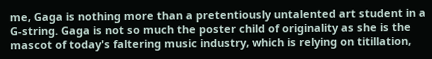me, Gaga is nothing more than a pretentiously untalented art student in a G-string. Gaga is not so much the poster child of originality as she is the mascot of today's faltering music industry, which is relying on titillation,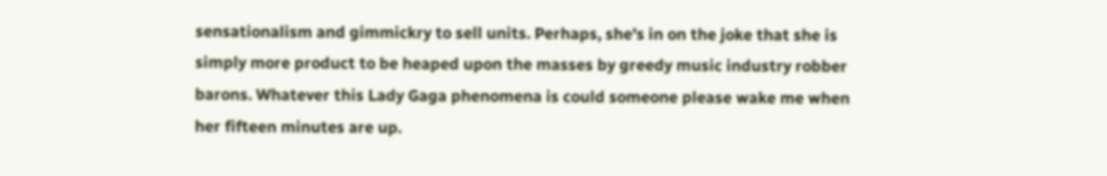sensationalism and gimmickry to sell units. Perhaps, she's in on the joke that she is simply more product to be heaped upon the masses by greedy music industry robber barons. Whatever this Lady Gaga phenomena is could someone please wake me when her fifteen minutes are up.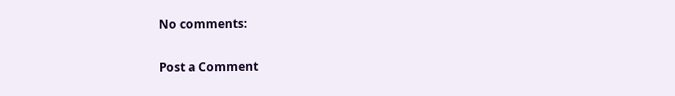No comments:

Post a Comment